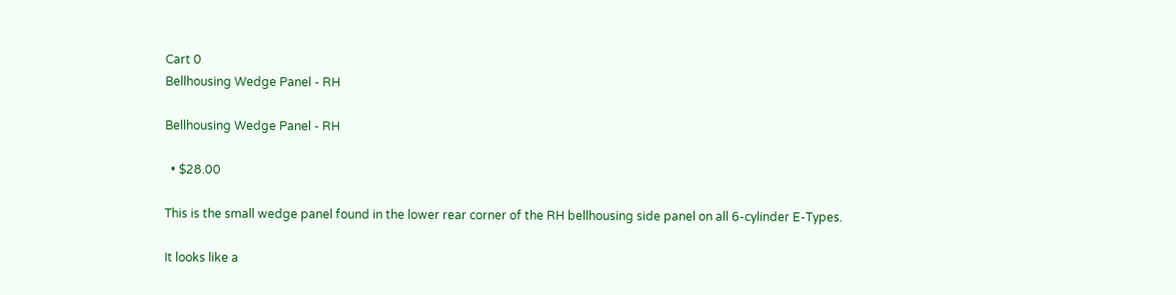Cart 0
Bellhousing Wedge Panel - RH

Bellhousing Wedge Panel - RH

  • $28.00

This is the small wedge panel found in the lower rear corner of the RH bellhousing side panel on all 6-cylinder E-Types.

It looks like a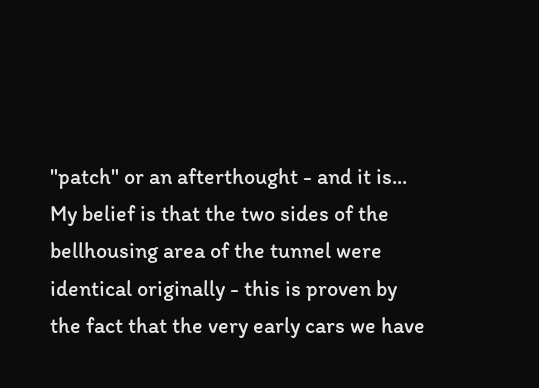"patch" or an afterthought - and it is...  My belief is that the two sides of the bellhousing area of the tunnel were identical originally - this is proven by the fact that the very early cars we have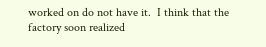worked on do not have it.  I think that the factory soon realized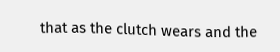that as the clutch wears and the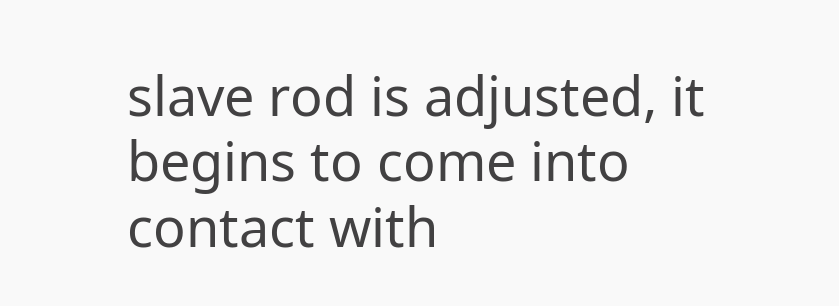slave rod is adjusted, it begins to come into contact with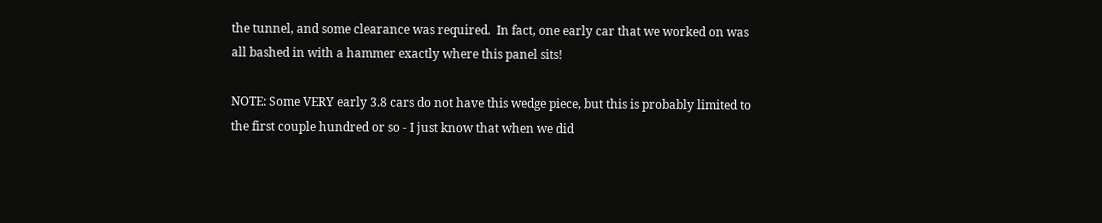the tunnel, and some clearance was required.  In fact, one early car that we worked on was all bashed in with a hammer exactly where this panel sits!

NOTE: Some VERY early 3.8 cars do not have this wedge piece, but this is probably limited to the first couple hundred or so - I just know that when we did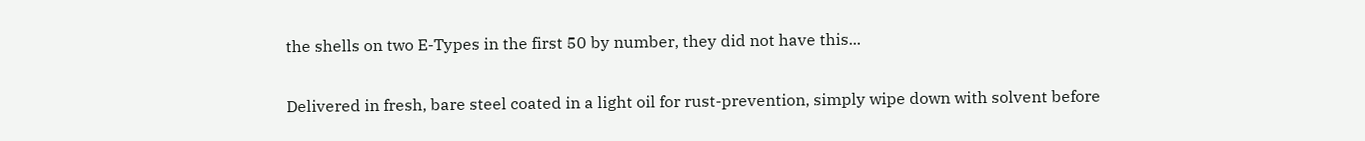the shells on two E-Types in the first 50 by number, they did not have this...

Delivered in fresh, bare steel coated in a light oil for rust-prevention, simply wipe down with solvent before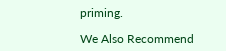priming.

We Also Recommend